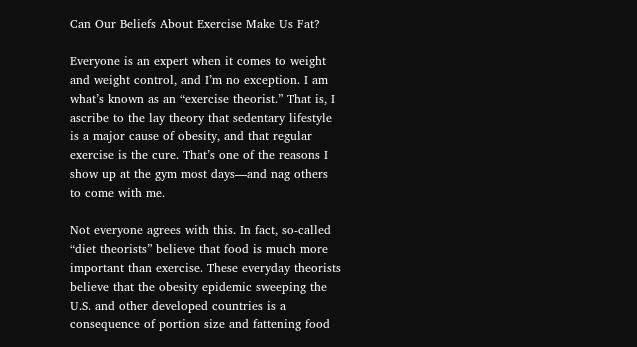Can Our Beliefs About Exercise Make Us Fat?

Everyone is an expert when it comes to weight and weight control, and I’m no exception. I am what’s known as an “exercise theorist.” That is, I ascribe to the lay theory that sedentary lifestyle is a major cause of obesity, and that regular exercise is the cure. That’s one of the reasons I show up at the gym most days—and nag others to come with me.

Not everyone agrees with this. In fact, so-called “diet theorists” believe that food is much more important than exercise. These everyday theorists believe that the obesity epidemic sweeping the U.S. and other developed countries is a consequence of portion size and fattening food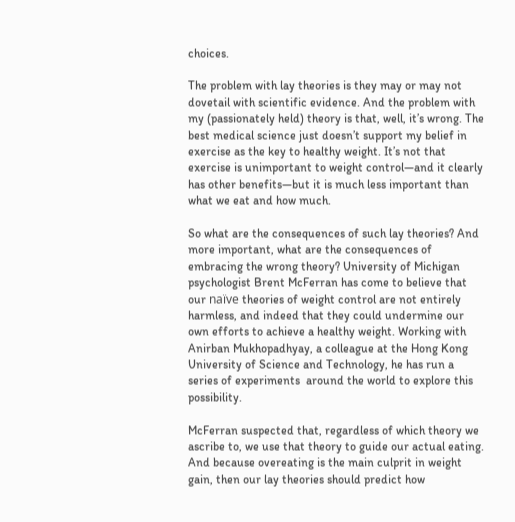choices.

The problem with lay theories is they may or may not dovetail with scientific evidence. And the problem with my (passionately held) theory is that, well, it’s wrong. The best medical science just doesn’t support my belief in exercise as the key to healthy weight. It’s not that exercise is unimportant to weight control—and it clearly has other benefits—but it is much less important than what we eat and how much.

So what are the consequences of such lay theories? And more important, what are the consequences of embracing the wrong theory? University of Michigan psychologist Brent McFerran has come to believe that our naïve theories of weight control are not entirely harmless, and indeed that they could undermine our own efforts to achieve a healthy weight. Working with Anirban Mukhopadhyay, a colleague at the Hong Kong University of Science and Technology, he has run a series of experiments  around the world to explore this possibility.

McFerran suspected that, regardless of which theory we ascribe to, we use that theory to guide our actual eating. And because overeating is the main culprit in weight gain, then our lay theories should predict how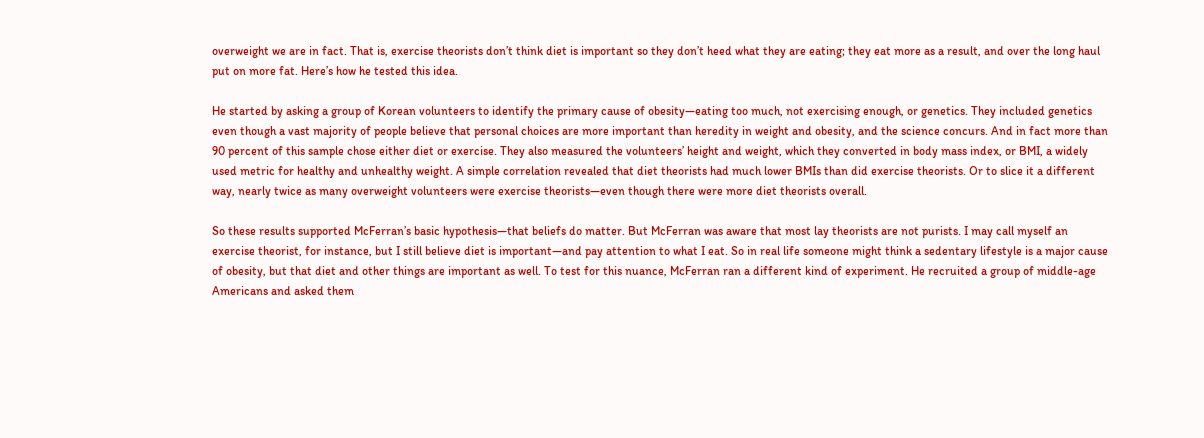overweight we are in fact. That is, exercise theorists don’t think diet is important so they don’t heed what they are eating; they eat more as a result, and over the long haul put on more fat. Here’s how he tested this idea.

He started by asking a group of Korean volunteers to identify the primary cause of obesity—eating too much, not exercising enough, or genetics. They included genetics even though a vast majority of people believe that personal choices are more important than heredity in weight and obesity, and the science concurs. And in fact more than 90 percent of this sample chose either diet or exercise. They also measured the volunteers’ height and weight, which they converted in body mass index, or BMI, a widely used metric for healthy and unhealthy weight. A simple correlation revealed that diet theorists had much lower BMIs than did exercise theorists. Or to slice it a different way, nearly twice as many overweight volunteers were exercise theorists—even though there were more diet theorists overall.

So these results supported McFerran’s basic hypothesis—that beliefs do matter. But McFerran was aware that most lay theorists are not purists. I may call myself an exercise theorist, for instance, but I still believe diet is important—and pay attention to what I eat. So in real life someone might think a sedentary lifestyle is a major cause of obesity, but that diet and other things are important as well. To test for this nuance, McFerran ran a different kind of experiment. He recruited a group of middle-age Americans and asked them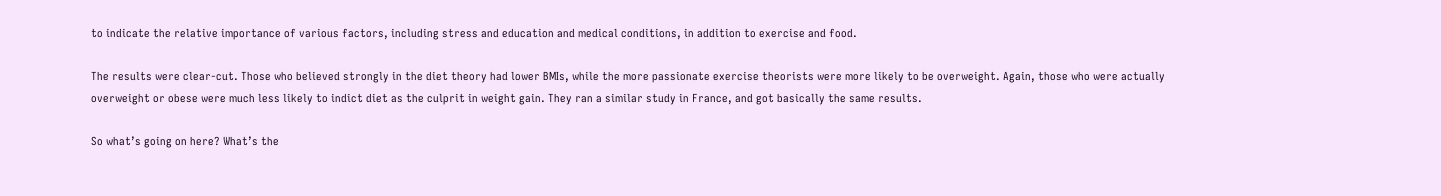to indicate the relative importance of various factors, including stress and education and medical conditions, in addition to exercise and food.

The results were clear-cut. Those who believed strongly in the diet theory had lower BMIs, while the more passionate exercise theorists were more likely to be overweight. Again, those who were actually overweight or obese were much less likely to indict diet as the culprit in weight gain. They ran a similar study in France, and got basically the same results.

So what’s going on here? What’s the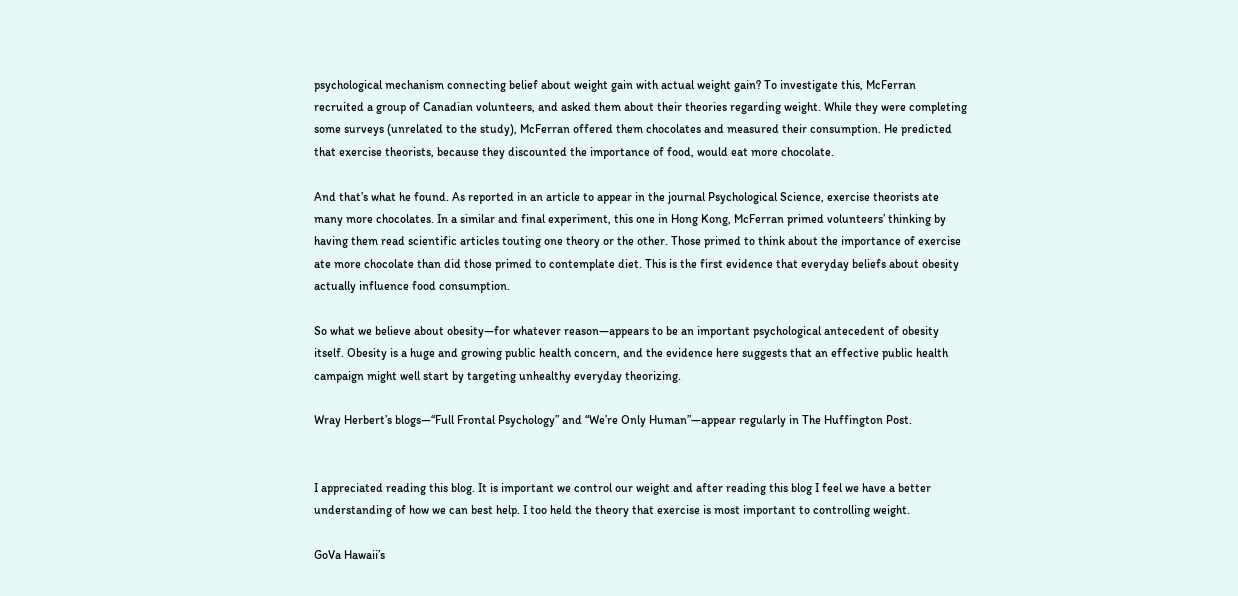psychological mechanism connecting belief about weight gain with actual weight gain? To investigate this, McFerran recruited a group of Canadian volunteers, and asked them about their theories regarding weight. While they were completing some surveys (unrelated to the study), McFerran offered them chocolates and measured their consumption. He predicted that exercise theorists, because they discounted the importance of food, would eat more chocolate.

And that’s what he found. As reported in an article to appear in the journal Psychological Science, exercise theorists ate many more chocolates. In a similar and final experiment, this one in Hong Kong, McFerran primed volunteers’ thinking by having them read scientific articles touting one theory or the other. Those primed to think about the importance of exercise ate more chocolate than did those primed to contemplate diet. This is the first evidence that everyday beliefs about obesity actually influence food consumption.

So what we believe about obesity—for whatever reason—appears to be an important psychological antecedent of obesity itself. Obesity is a huge and growing public health concern, and the evidence here suggests that an effective public health campaign might well start by targeting unhealthy everyday theorizing.

Wray Herbert’s blogs—“Full Frontal Psychology” and “We’re Only Human”—appear regularly in The Huffington Post.


I appreciated reading this blog. It is important we control our weight and after reading this blog I feel we have a better understanding of how we can best help. I too held the theory that exercise is most important to controlling weight.

GoVa Hawaii’s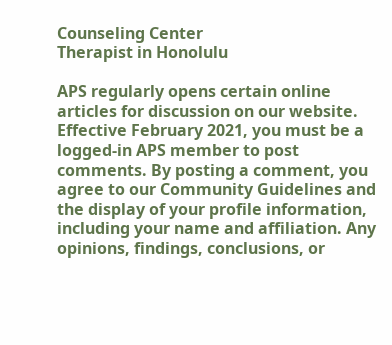Counseling Center
Therapist in Honolulu

APS regularly opens certain online articles for discussion on our website. Effective February 2021, you must be a logged-in APS member to post comments. By posting a comment, you agree to our Community Guidelines and the display of your profile information, including your name and affiliation. Any opinions, findings, conclusions, or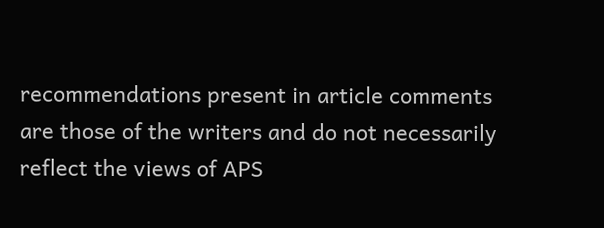recommendations present in article comments are those of the writers and do not necessarily reflect the views of APS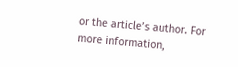or the article’s author. For more information,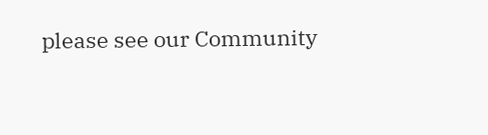please see our Community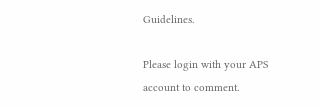Guidelines.

Please login with your APS account to comment.